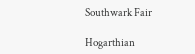Southwark Fair

Hogarthian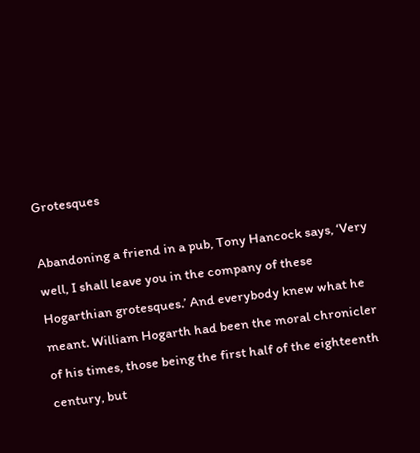Grotesques

Abandoning a friend in a pub, Tony Hancock says, ‘Very well, I shall leave you in the company of these Hogarthian grotesques.’ And everybody knew what he meant. William Hogarth had been the moral chronicler of his times, those being the first half of the eighteenth century, but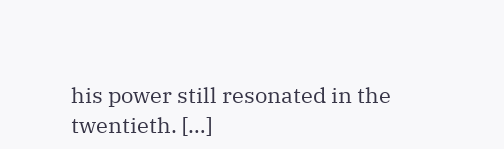his power still resonated in the twentieth. […]